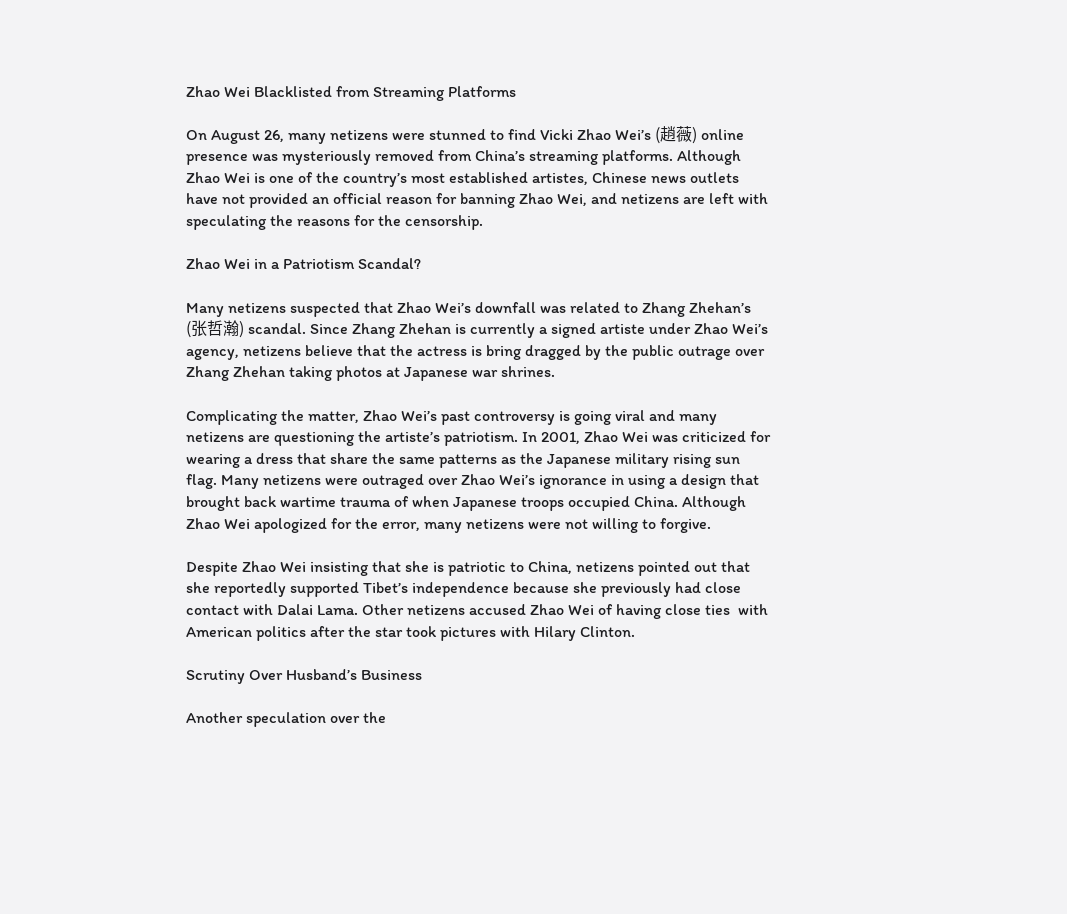Zhao Wei Blacklisted from Streaming Platforms

On August 26, many netizens were stunned to find Vicki Zhao Wei’s (趙薇) online presence was mysteriously removed from China’s streaming platforms. Although Zhao Wei is one of the country’s most established artistes, Chinese news outlets have not provided an official reason for banning Zhao Wei, and netizens are left with speculating the reasons for the censorship.

Zhao Wei in a Patriotism Scandal?

Many netizens suspected that Zhao Wei’s downfall was related to Zhang Zhehan’s (张哲瀚) scandal. Since Zhang Zhehan is currently a signed artiste under Zhao Wei’s agency, netizens believe that the actress is bring dragged by the public outrage over Zhang Zhehan taking photos at Japanese war shrines.

Complicating the matter, Zhao Wei’s past controversy is going viral and many netizens are questioning the artiste’s patriotism. In 2001, Zhao Wei was criticized for wearing a dress that share the same patterns as the Japanese military rising sun flag. Many netizens were outraged over Zhao Wei’s ignorance in using a design that brought back wartime trauma of when Japanese troops occupied China. Although Zhao Wei apologized for the error, many netizens were not willing to forgive.

Despite Zhao Wei insisting that she is patriotic to China, netizens pointed out that she reportedly supported Tibet’s independence because she previously had close contact with Dalai Lama. Other netizens accused Zhao Wei of having close ties  with American politics after the star took pictures with Hilary Clinton.

Scrutiny Over Husband’s Business

Another speculation over the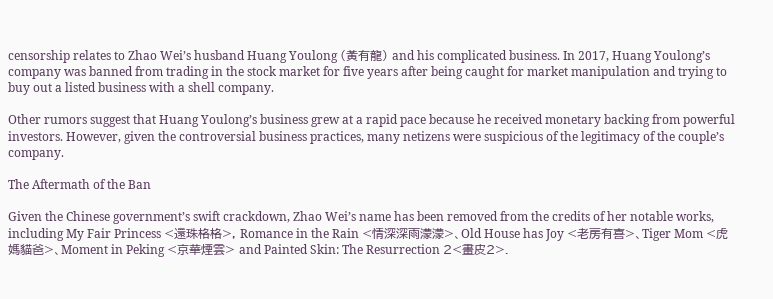censorship relates to Zhao Wei’s husband Huang Youlong (黃有龍) and his complicated business. In 2017, Huang Youlong’s company was banned from trading in the stock market for five years after being caught for market manipulation and trying to buy out a listed business with a shell company.

Other rumors suggest that Huang Youlong’s business grew at a rapid pace because he received monetary backing from powerful investors. However, given the controversial business practices, many netizens were suspicious of the legitimacy of the couple’s company.

The Aftermath of the Ban

Given the Chinese government’s swift crackdown, Zhao Wei’s name has been removed from the credits of her notable works, including My Fair Princess <還珠格格>, Romance in the Rain <情深深雨濛濛>、Old House has Joy <老房有喜>、Tiger Mom <虎媽貓爸>、Moment in Peking <京華煙雲> and Painted Skin: The Resurrection 2<畫皮2>.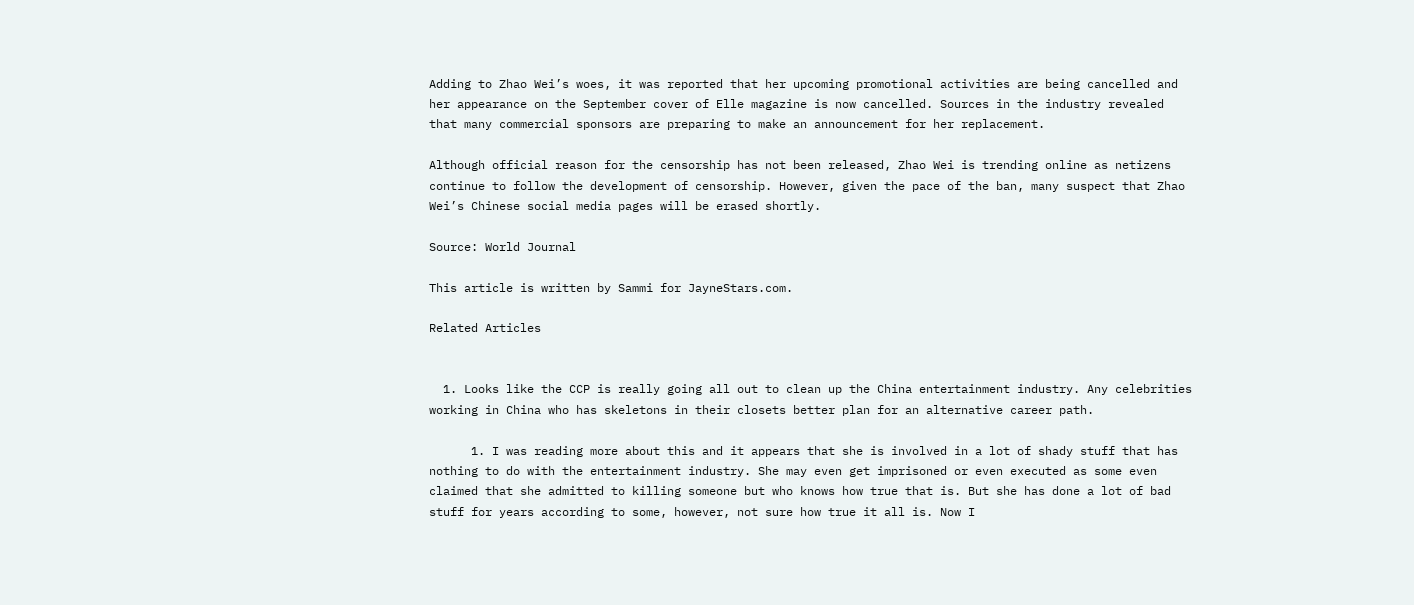Adding to Zhao Wei’s woes, it was reported that her upcoming promotional activities are being cancelled and her appearance on the September cover of Elle magazine is now cancelled. Sources in the industry revealed that many commercial sponsors are preparing to make an announcement for her replacement.

Although official reason for the censorship has not been released, Zhao Wei is trending online as netizens continue to follow the development of censorship. However, given the pace of the ban, many suspect that Zhao Wei’s Chinese social media pages will be erased shortly.

Source: World Journal

This article is written by Sammi for JayneStars.com.

Related Articles


  1. Looks like the CCP is really going all out to clean up the China entertainment industry. Any celebrities working in China who has skeletons in their closets better plan for an alternative career path.

      1. I was reading more about this and it appears that she is involved in a lot of shady stuff that has nothing to do with the entertainment industry. She may even get imprisoned or even executed as some even claimed that she admitted to killing someone but who knows how true that is. But she has done a lot of bad stuff for years according to some, however, not sure how true it all is. Now I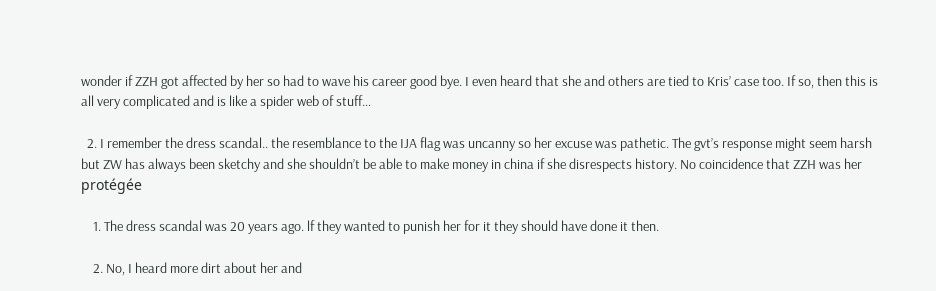wonder if ZZH got affected by her so had to wave his career good bye. I even heard that she and others are tied to Kris’ case too. If so, then this is all very complicated and is like a spider web of stuff…

  2. I remember the dress scandal.. the resemblance to the IJA flag was uncanny so her excuse was pathetic. The gvt’s response might seem harsh but ZW has always been sketchy and she shouldn’t be able to make money in china if she disrespects history. No coincidence that ZZH was her protégée

    1. The dress scandal was 20 years ago. lf they wanted to punish her for it they should have done it then.

    2. No, I heard more dirt about her and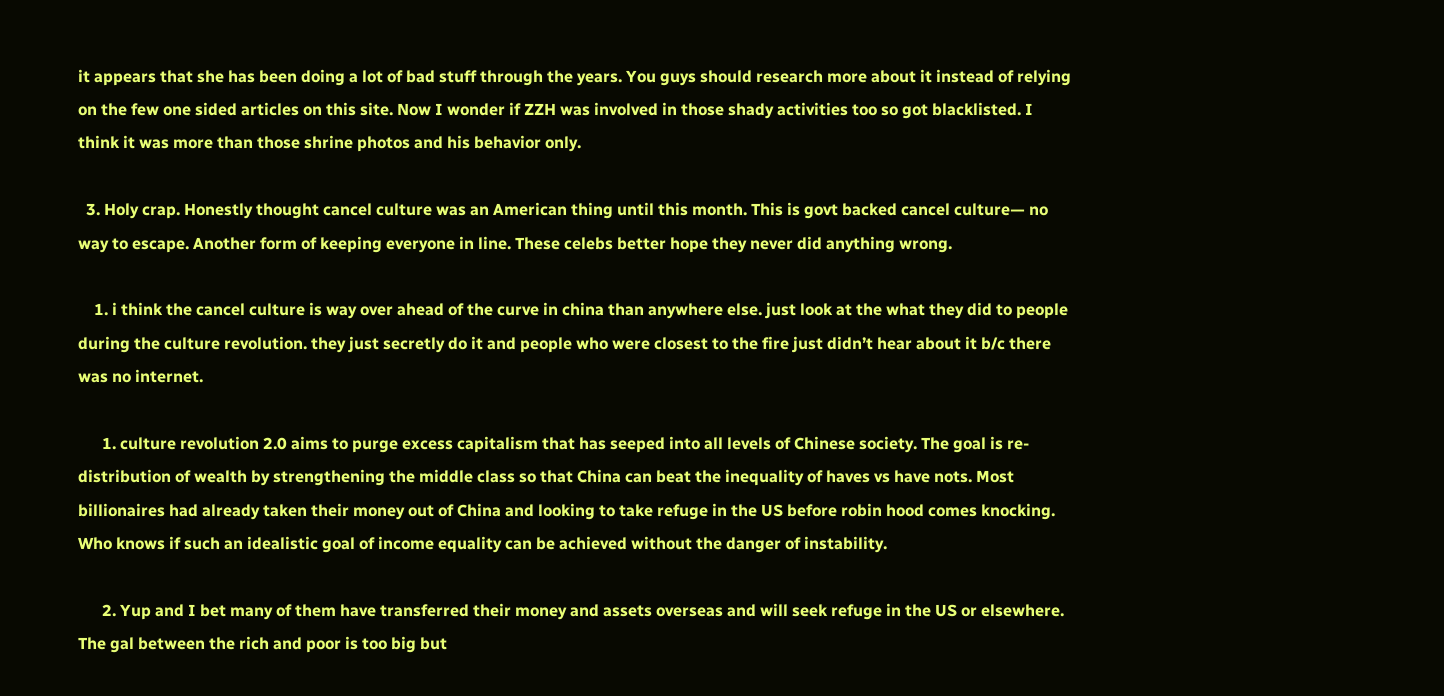it appears that she has been doing a lot of bad stuff through the years. You guys should research more about it instead of relying on the few one sided articles on this site. Now I wonder if ZZH was involved in those shady activities too so got blacklisted. I think it was more than those shrine photos and his behavior only.

  3. Holy crap. Honestly thought cancel culture was an American thing until this month. This is govt backed cancel culture— no way to escape. Another form of keeping everyone in line. These celebs better hope they never did anything wrong.

    1. i think the cancel culture is way over ahead of the curve in china than anywhere else. just look at the what they did to people during the culture revolution. they just secretly do it and people who were closest to the fire just didn’t hear about it b/c there was no internet.

      1. culture revolution 2.0 aims to purge excess capitalism that has seeped into all levels of Chinese society. The goal is re-distribution of wealth by strengthening the middle class so that China can beat the inequality of haves vs have nots. Most billionaires had already taken their money out of China and looking to take refuge in the US before robin hood comes knocking. Who knows if such an idealistic goal of income equality can be achieved without the danger of instability.

      2. Yup and I bet many of them have transferred their money and assets overseas and will seek refuge in the US or elsewhere. The gal between the rich and poor is too big but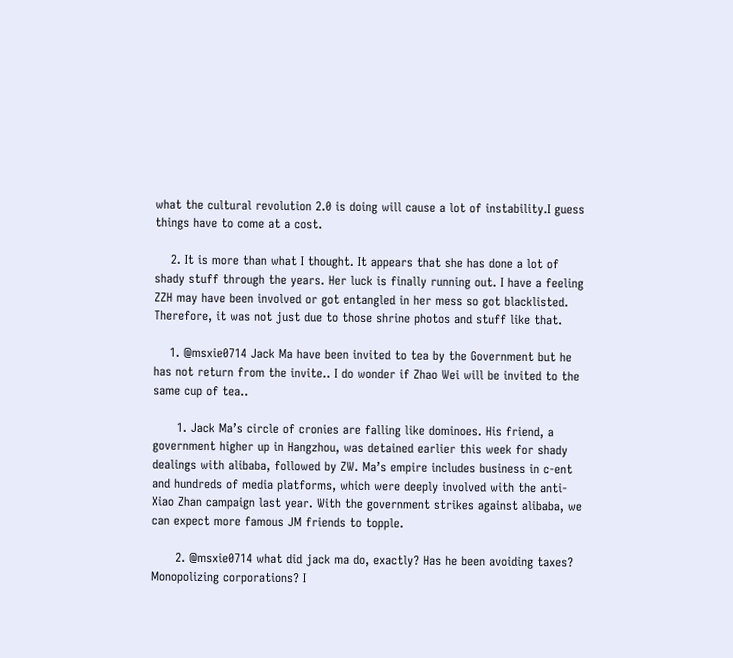what the cultural revolution 2.0 is doing will cause a lot of instability.I guess things have to come at a cost.

    2. It is more than what I thought. It appears that she has done a lot of shady stuff through the years. Her luck is finally running out. I have a feeling ZZH may have been involved or got entangled in her mess so got blacklisted. Therefore, it was not just due to those shrine photos and stuff like that.

    1. @msxie0714 Jack Ma have been invited to tea by the Government but he has not return from the invite.. I do wonder if Zhao Wei will be invited to the same cup of tea..

      1. Jack Ma’s circle of cronies are falling like dominoes. His friend, a government higher up in Hangzhou, was detained earlier this week for shady dealings with alibaba, followed by ZW. Ma’s empire includes business in c-ent and hundreds of media platforms, which were deeply involved with the anti-Xiao Zhan campaign last year. With the government strikes against alibaba, we can expect more famous JM friends to topple.

      2. @msxie0714 what did jack ma do, exactly? Has he been avoiding taxes? Monopolizing corporations? I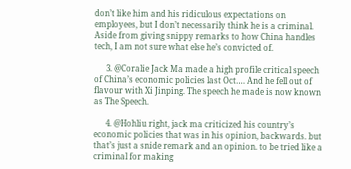don’t like him and his ridiculous expectations on employees, but I don’t necessarily think he is a criminal. Aside from giving snippy remarks to how China handles tech, I am not sure what else he’s convicted of.

      3. @Coralie Jack Ma made a high profile critical speech of China’s economic policies last Oct…. And he fell out of flavour with Xi Jinping. The speech he made is now known as The Speech.

      4. @Hohliu right, jack ma criticized his country’s economic policies that was in his opinion, backwards. but that’s just a snide remark and an opinion. to be tried like a criminal for making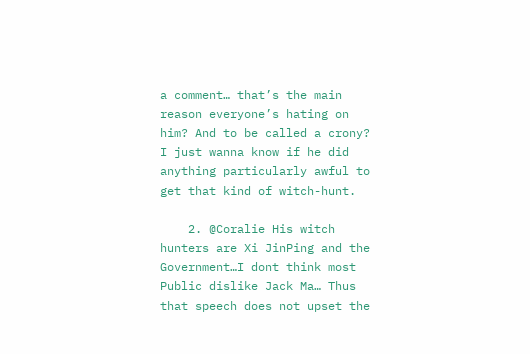a comment… that’s the main reason everyone’s hating on him? And to be called a crony? I just wanna know if he did anything particularly awful to get that kind of witch-hunt.

    2. @Coralie His witch hunters are Xi JinPing and the Government…I dont think most Public dislike Jack Ma… Thus that speech does not upset the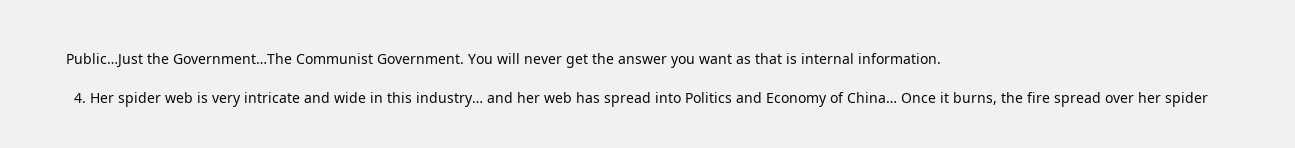Public…Just the Government…The Communist Government. You will never get the answer you want as that is internal information.

  4. Her spider web is very intricate and wide in this industry… and her web has spread into Politics and Economy of China… Once it burns, the fire spread over her spider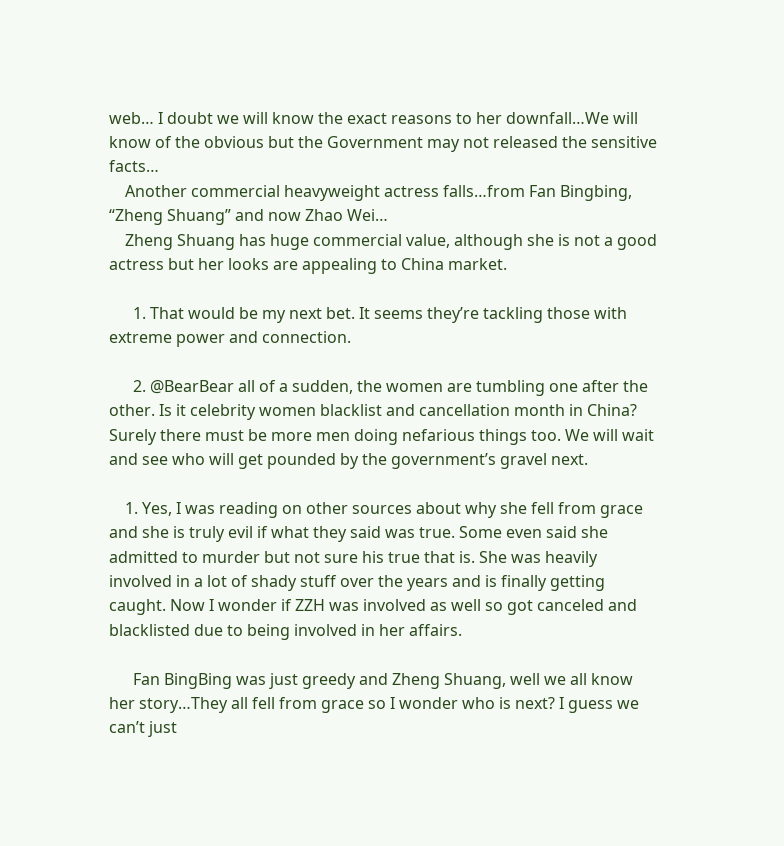web… I doubt we will know the exact reasons to her downfall…We will know of the obvious but the Government may not released the sensitive facts…
    Another commercial heavyweight actress falls…from Fan Bingbing, “Zheng Shuang” and now Zhao Wei…
    Zheng Shuang has huge commercial value, although she is not a good actress but her looks are appealing to China market.

      1. That would be my next bet. It seems they’re tackling those with extreme power and connection.

      2. @BearBear all of a sudden, the women are tumbling one after the other. Is it celebrity women blacklist and cancellation month in China? Surely there must be more men doing nefarious things too. We will wait and see who will get pounded by the government’s gravel next.

    1. Yes, I was reading on other sources about why she fell from grace and she is truly evil if what they said was true. Some even said she admitted to murder but not sure his true that is. She was heavily involved in a lot of shady stuff over the years and is finally getting caught. Now I wonder if ZZH was involved as well so got canceled and blacklisted due to being involved in her affairs.

      Fan BingBing was just greedy and Zheng Shuang, well we all know her story…They all fell from grace so I wonder who is next? I guess we can’t just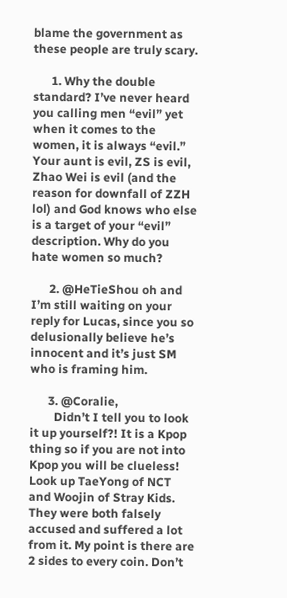blame the government as these people are truly scary.

      1. Why the double standard? I’ve never heard you calling men “evil” yet when it comes to the women, it is always “evil.” Your aunt is evil, ZS is evil, Zhao Wei is evil (and the reason for downfall of ZZH lol) and God knows who else is a target of your “evil” description. Why do you hate women so much?

      2. @HeTieShou oh and I’m still waiting on your reply for Lucas, since you so delusionally believe he’s innocent and it’s just SM who is framing him.

      3. @Coralie,
        Didn’t I tell you to look it up yourself?! It is a Kpop thing so if you are not into Kpop you will be clueless! Look up TaeYong of NCT and Woojin of Stray Kids. They were both falsely accused and suffered a lot from it. My point is there are 2 sides to every coin. Don’t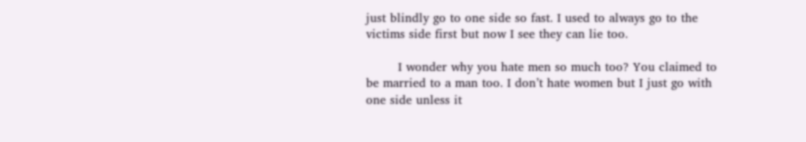just blindly go to one side so fast. I used to always go to the victims side first but now I see they can lie too.

        I wonder why you hate men so much too? You claimed to be married to a man too. I don’t hate women but I just go with one side unless it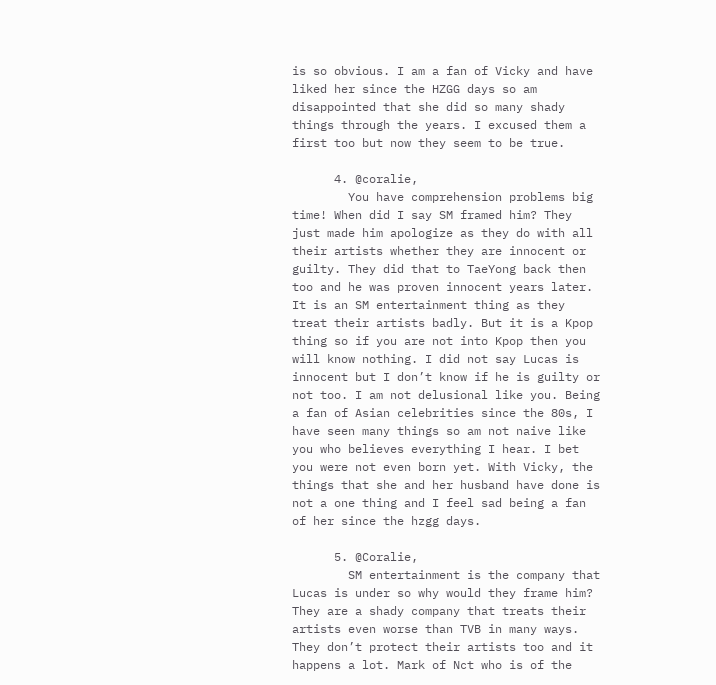is so obvious. I am a fan of Vicky and have liked her since the HZGG days so am disappointed that she did so many shady things through the years. I excused them a first too but now they seem to be true.

      4. @coralie,
        You have comprehension problems big time! When did I say SM framed him? They just made him apologize as they do with all their artists whether they are innocent or guilty. They did that to TaeYong back then too and he was proven innocent years later. It is an SM entertainment thing as they treat their artists badly. But it is a Kpop thing so if you are not into Kpop then you will know nothing. I did not say Lucas is innocent but I don’t know if he is guilty or not too. I am not delusional like you. Being a fan of Asian celebrities since the 80s, I have seen many things so am not naive like you who believes everything I hear. I bet you were not even born yet. With Vicky, the things that she and her husband have done is not a one thing and I feel sad being a fan of her since the hzgg days.

      5. @Coralie,
        SM entertainment is the company that Lucas is under so why would they frame him? They are a shady company that treats their artists even worse than TVB in many ways. They don’t protect their artists too and it happens a lot. Mark of Nct who is of the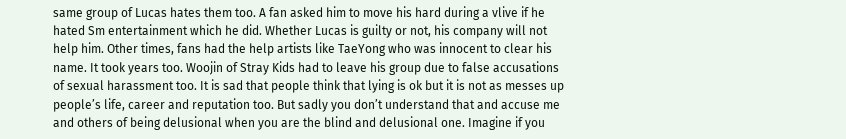same group of Lucas hates them too. A fan asked him to move his hard during a vlive if he hated Sm entertainment which he did. Whether Lucas is guilty or not, his company will not help him. Other times, fans had the help artists like TaeYong who was innocent to clear his name. It took years too. Woojin of Stray Kids had to leave his group due to false accusations of sexual harassment too. It is sad that people think that lying is ok but it is not as messes up people’s life, career and reputation too. But sadly you don’t understand that and accuse me and others of being delusional when you are the blind and delusional one. Imagine if you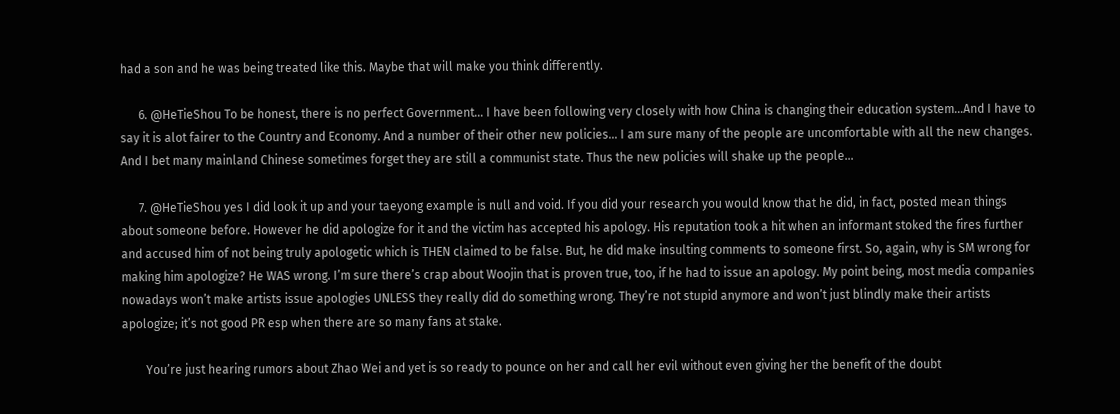had a son and he was being treated like this. Maybe that will make you think differently.

      6. @HeTieShou To be honest, there is no perfect Government… I have been following very closely with how China is changing their education system…And I have to say it is alot fairer to the Country and Economy. And a number of their other new policies… I am sure many of the people are uncomfortable with all the new changes. And I bet many mainland Chinese sometimes forget they are still a communist state. Thus the new policies will shake up the people…

      7. @HeTieShou yes I did look it up and your taeyong example is null and void. If you did your research you would know that he did, in fact, posted mean things about someone before. However he did apologize for it and the victim has accepted his apology. His reputation took a hit when an informant stoked the fires further and accused him of not being truly apologetic which is THEN claimed to be false. But, he did make insulting comments to someone first. So, again, why is SM wrong for making him apologize? He WAS wrong. I’m sure there’s crap about Woojin that is proven true, too, if he had to issue an apology. My point being, most media companies nowadays won’t make artists issue apologies UNLESS they really did do something wrong. They’re not stupid anymore and won’t just blindly make their artists apologize; it’s not good PR esp when there are so many fans at stake.

        You’re just hearing rumors about Zhao Wei and yet is so ready to pounce on her and call her evil without even giving her the benefit of the doubt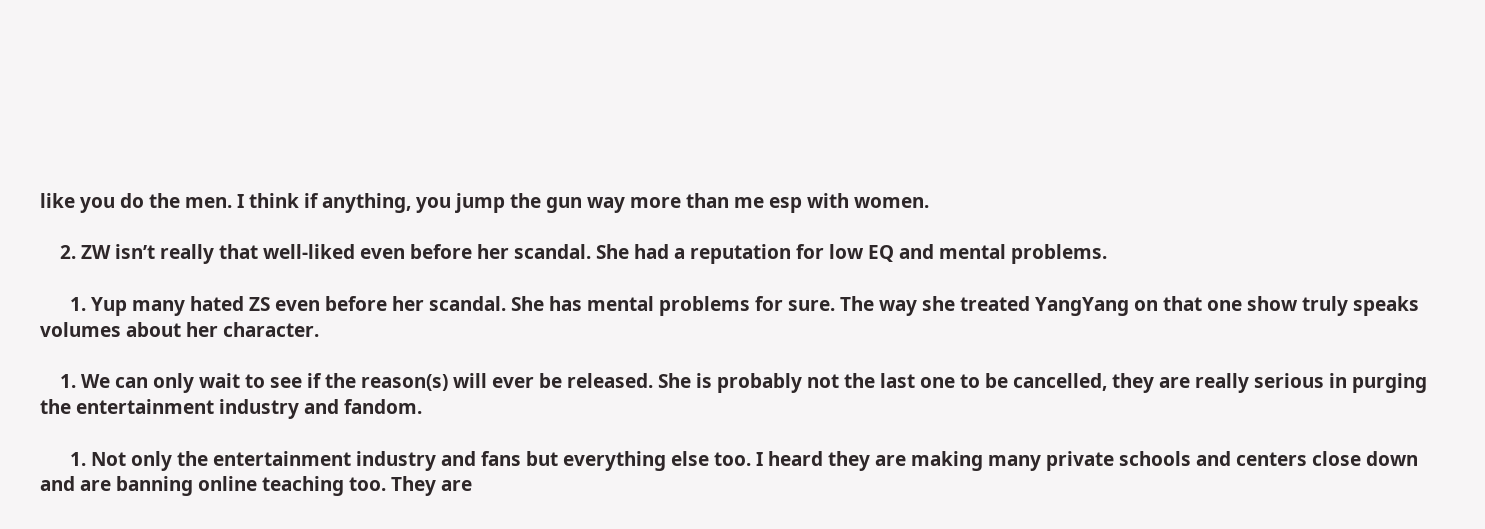like you do the men. I think if anything, you jump the gun way more than me esp with women.

    2. ZW isn’t really that well-liked even before her scandal. She had a reputation for low EQ and mental problems.

      1. Yup many hated ZS even before her scandal. She has mental problems for sure. The way she treated YangYang on that one show truly speaks volumes about her character.

    1. We can only wait to see if the reason(s) will ever be released. She is probably not the last one to be cancelled, they are really serious in purging the entertainment industry and fandom.

      1. Not only the entertainment industry and fans but everything else too. I heard they are making many private schools and centers close down and are banning online teaching too. They are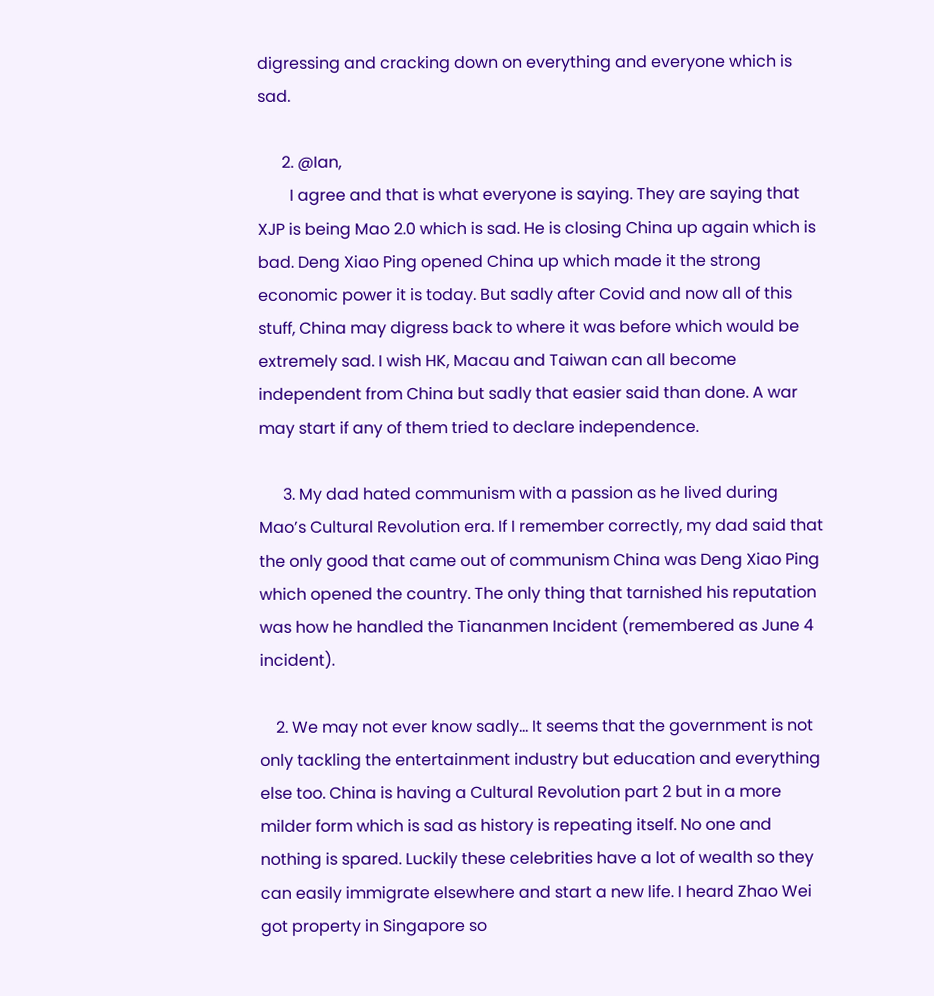digressing and cracking down on everything and everyone which is sad.

      2. @Ian,
        I agree and that is what everyone is saying. They are saying that XJP is being Mao 2.0 which is sad. He is closing China up again which is bad. Deng Xiao Ping opened China up which made it the strong economic power it is today. But sadly after Covid and now all of this stuff, China may digress back to where it was before which would be extremely sad. I wish HK, Macau and Taiwan can all become independent from China but sadly that easier said than done. A war may start if any of them tried to declare independence.

      3. My dad hated communism with a passion as he lived during Mao’s Cultural Revolution era. If I remember correctly, my dad said that the only good that came out of communism China was Deng Xiao Ping which opened the country. The only thing that tarnished his reputation was how he handled the Tiananmen Incident (remembered as June 4 incident).

    2. We may not ever know sadly… It seems that the government is not only tackling the entertainment industry but education and everything else too. China is having a Cultural Revolution part 2 but in a more milder form which is sad as history is repeating itself. No one and nothing is spared. Luckily these celebrities have a lot of wealth so they can easily immigrate elsewhere and start a new life. I heard Zhao Wei got property in Singapore so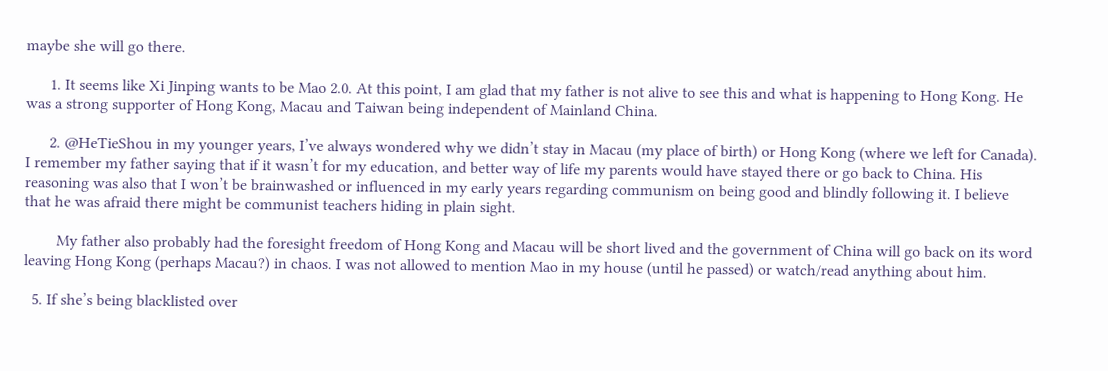maybe she will go there.

      1. It seems like Xi Jinping wants to be Mao 2.0. At this point, I am glad that my father is not alive to see this and what is happening to Hong Kong. He was a strong supporter of Hong Kong, Macau and Taiwan being independent of Mainland China.

      2. @HeTieShou in my younger years, I’ve always wondered why we didn’t stay in Macau (my place of birth) or Hong Kong (where we left for Canada). I remember my father saying that if it wasn’t for my education, and better way of life my parents would have stayed there or go back to China. His reasoning was also that I won’t be brainwashed or influenced in my early years regarding communism on being good and blindly following it. I believe that he was afraid there might be communist teachers hiding in plain sight.

        My father also probably had the foresight freedom of Hong Kong and Macau will be short lived and the government of China will go back on its word leaving Hong Kong (perhaps Macau?) in chaos. I was not allowed to mention Mao in my house (until he passed) or watch/read anything about him.

  5. If she’s being blacklisted over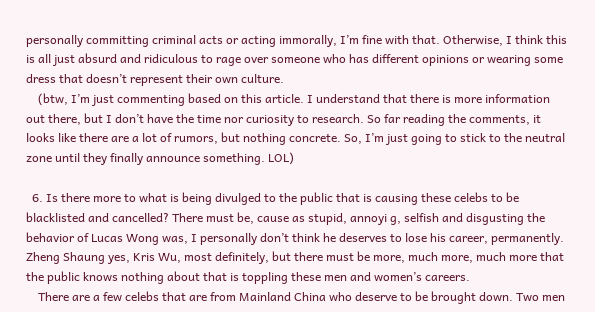personally committing criminal acts or acting immorally, I’m fine with that. Otherwise, I think this is all just absurd and ridiculous to rage over someone who has different opinions or wearing some dress that doesn’t represent their own culture.
    (btw, I’m just commenting based on this article. I understand that there is more information out there, but I don’t have the time nor curiosity to research. So far reading the comments, it looks like there are a lot of rumors, but nothing concrete. So, I’m just going to stick to the neutral zone until they finally announce something. LOL)

  6. Is there more to what is being divulged to the public that is causing these celebs to be blacklisted and cancelled? There must be, cause as stupid, annoyi g, selfish and disgusting the behavior of Lucas Wong was, I personally don’t think he deserves to lose his career, permanently. Zheng Shaung yes, Kris Wu, most definitely, but there must be more, much more, much more that the public knows nothing about that is toppling these men and women’s careers.
    There are a few celebs that are from Mainland China who deserve to be brought down. Two men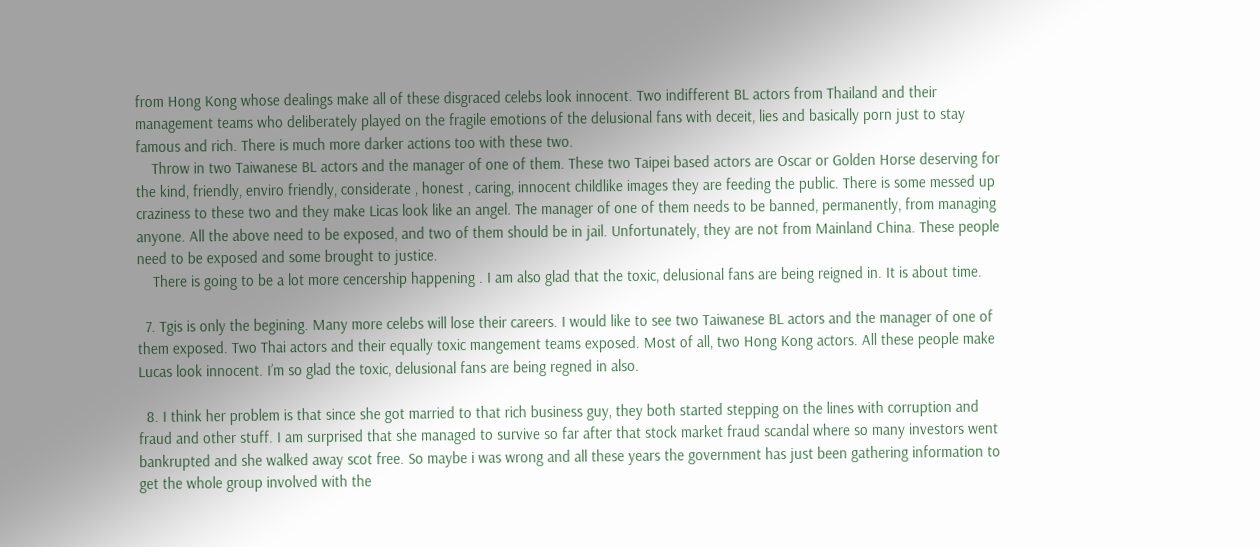from Hong Kong whose dealings make all of these disgraced celebs look innocent. Two indifferent BL actors from Thailand and their management teams who deliberately played on the fragile emotions of the delusional fans with deceit, lies and basically porn just to stay famous and rich. There is much more darker actions too with these two.
    Throw in two Taiwanese BL actors and the manager of one of them. These two Taipei based actors are Oscar or Golden Horse deserving for the kind, friendly, enviro friendly, considerate , honest , caring, innocent childlike images they are feeding the public. There is some messed up craziness to these two and they make Licas look like an angel. The manager of one of them needs to be banned, permanently, from managing anyone. All the above need to be exposed, and two of them should be in jail. Unfortunately, they are not from Mainland China. These people need to be exposed and some brought to justice.
    There is going to be a lot more cencership happening . I am also glad that the toxic, delusional fans are being reigned in. It is about time.

  7. Tgis is only the begining. Many more celebs will lose their careers. I would like to see two Taiwanese BL actors and the manager of one of them exposed. Two Thai actors and their equally toxic mangement teams exposed. Most of all, two Hong Kong actors. All these people make Lucas look innocent. I’m so glad the toxic, delusional fans are being regned in also.

  8. I think her problem is that since she got married to that rich business guy, they both started stepping on the lines with corruption and fraud and other stuff. I am surprised that she managed to survive so far after that stock market fraud scandal where so many investors went bankrupted and she walked away scot free. So maybe i was wrong and all these years the government has just been gathering information to get the whole group involved with the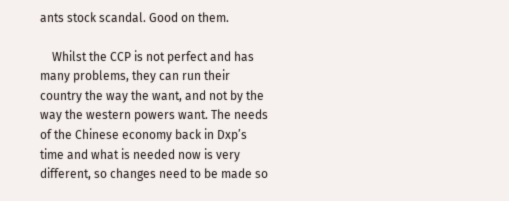ants stock scandal. Good on them.

    Whilst the CCP is not perfect and has many problems, they can run their country the way the want, and not by the way the western powers want. The needs of the Chinese economy back in Dxp’s time and what is needed now is very different, so changes need to be made so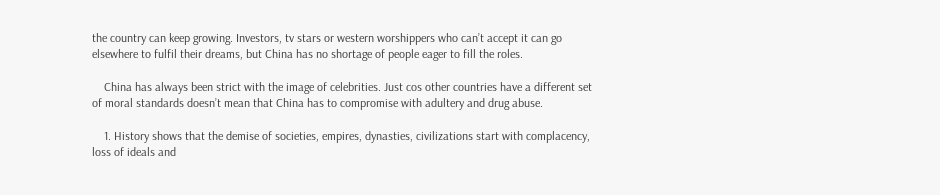the country can keep growing. Investors, tv stars or western worshippers who can’t accept it can go elsewhere to fulfil their dreams, but China has no shortage of people eager to fill the roles.

    China has always been strict with the image of celebrities. Just cos other countries have a different set of moral standards doesn’t mean that China has to compromise with adultery and drug abuse.

    1. History shows that the demise of societies, empires, dynasties, civilizations start with complacency, loss of ideals and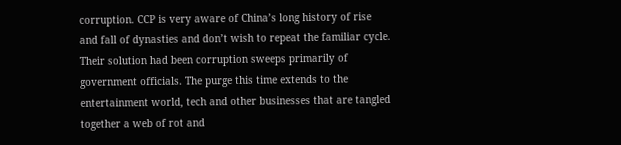corruption. CCP is very aware of China’s long history of rise and fall of dynasties and don’t wish to repeat the familiar cycle. Their solution had been corruption sweeps primarily of government officials. The purge this time extends to the entertainment world, tech and other businesses that are tangled together a web of rot and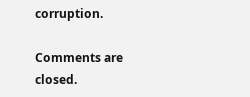corruption.

Comments are closed.